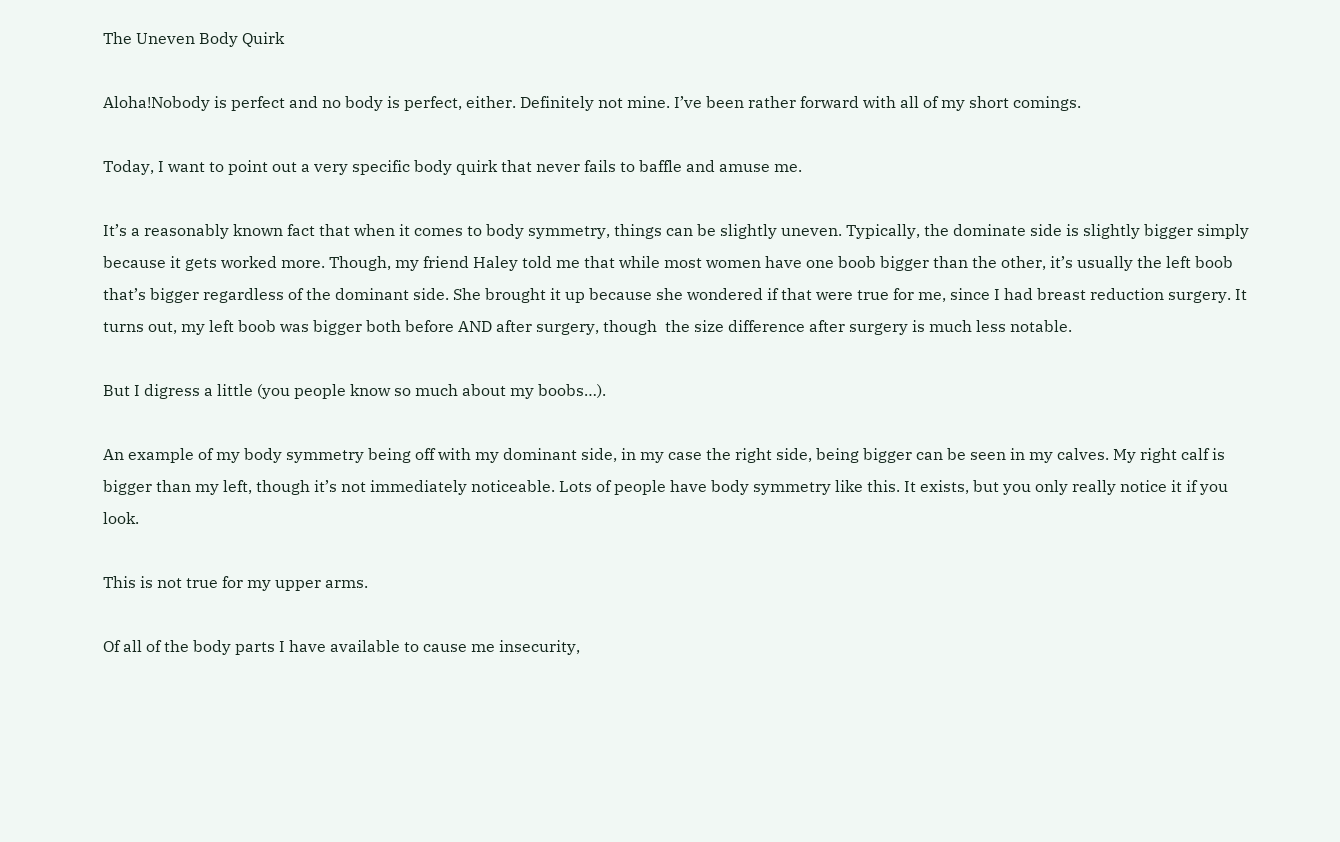The Uneven Body Quirk

Aloha!Nobody is perfect and no body is perfect, either. Definitely not mine. I’ve been rather forward with all of my short comings.

Today, I want to point out a very specific body quirk that never fails to baffle and amuse me.

It’s a reasonably known fact that when it comes to body symmetry, things can be slightly uneven. Typically, the dominate side is slightly bigger simply because it gets worked more. Though, my friend Haley told me that while most women have one boob bigger than the other, it’s usually the left boob that’s bigger regardless of the dominant side. She brought it up because she wondered if that were true for me, since I had breast reduction surgery. It turns out, my left boob was bigger both before AND after surgery, though  the size difference after surgery is much less notable.

But I digress a little (you people know so much about my boobs…).

An example of my body symmetry being off with my dominant side, in my case the right side, being bigger can be seen in my calves. My right calf is bigger than my left, though it’s not immediately noticeable. Lots of people have body symmetry like this. It exists, but you only really notice it if you look.

This is not true for my upper arms.

Of all of the body parts I have available to cause me insecurity,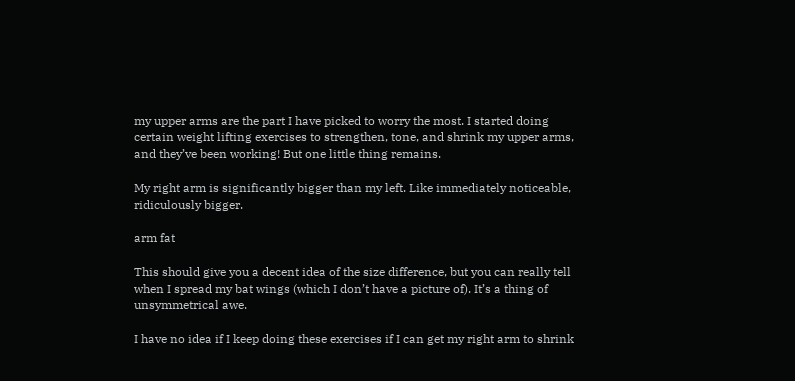my upper arms are the part I have picked to worry the most. I started doing certain weight lifting exercises to strengthen, tone, and shrink my upper arms, and they’ve been working! But one little thing remains.

My right arm is significantly bigger than my left. Like immediately noticeable, ridiculously bigger.

arm fat

This should give you a decent idea of the size difference, but you can really tell when I spread my bat wings (which I don’t have a picture of). It’s a thing of unsymmetrical awe.

I have no idea if I keep doing these exercises if I can get my right arm to shrink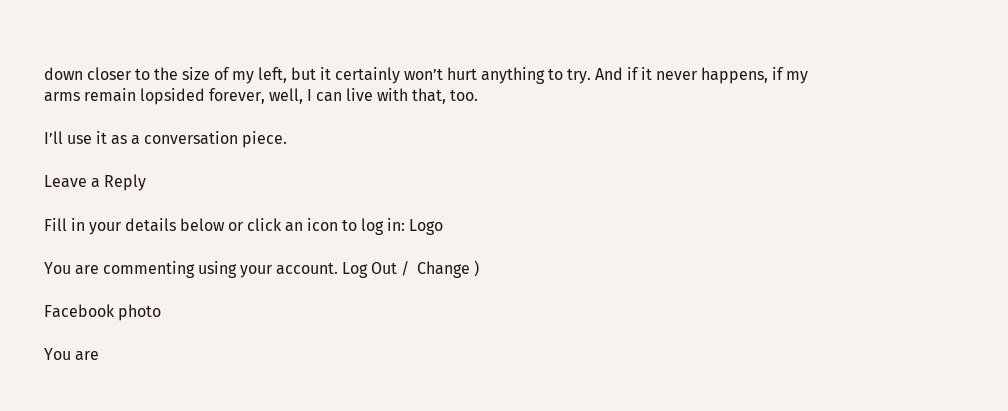down closer to the size of my left, but it certainly won’t hurt anything to try. And if it never happens, if my arms remain lopsided forever, well, I can live with that, too.

I’ll use it as a conversation piece.

Leave a Reply

Fill in your details below or click an icon to log in: Logo

You are commenting using your account. Log Out /  Change )

Facebook photo

You are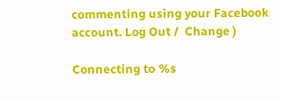commenting using your Facebook account. Log Out /  Change )

Connecting to %s